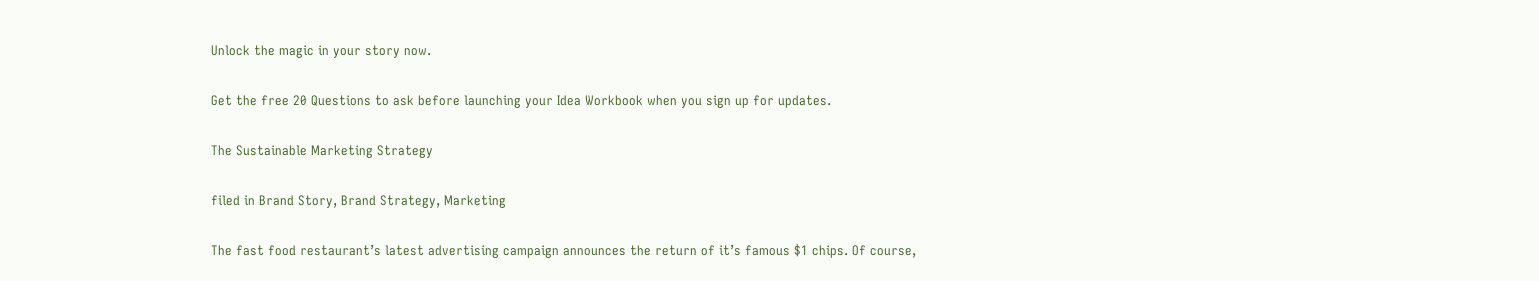Unlock the magic in your story now.

Get the free 20 Questions to ask before launching your Idea Workbook when you sign up for updates.

The Sustainable Marketing Strategy

filed in Brand Story, Brand Strategy, Marketing

The fast food restaurant’s latest advertising campaign announces the return of it’s famous $1 chips. Of course,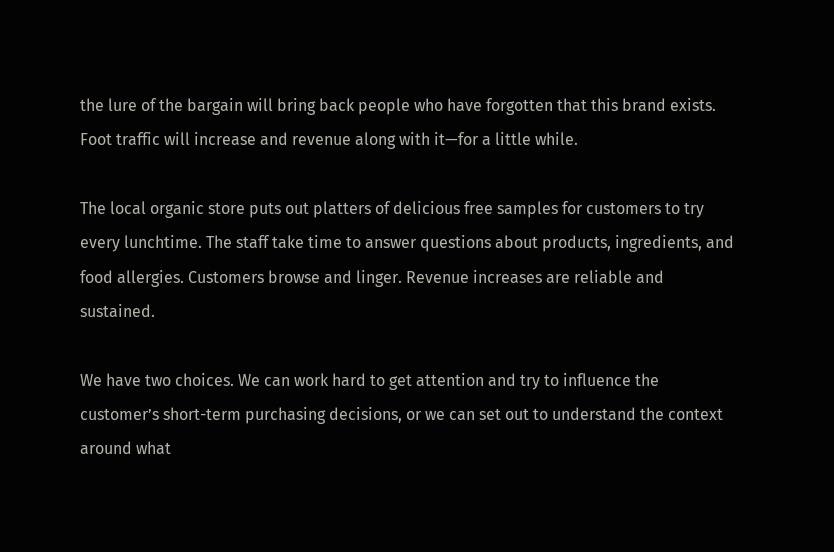the lure of the bargain will bring back people who have forgotten that this brand exists. Foot traffic will increase and revenue along with it—for a little while.

The local organic store puts out platters of delicious free samples for customers to try every lunchtime. The staff take time to answer questions about products, ingredients, and food allergies. Customers browse and linger. Revenue increases are reliable and sustained.

We have two choices. We can work hard to get attention and try to influence the customer’s short-term purchasing decisions, or we can set out to understand the context around what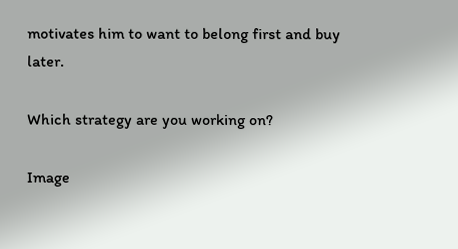motivates him to want to belong first and buy later.

Which strategy are you working on?

Image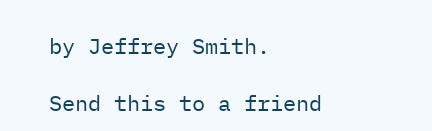by Jeffrey Smith.

Send this to a friend